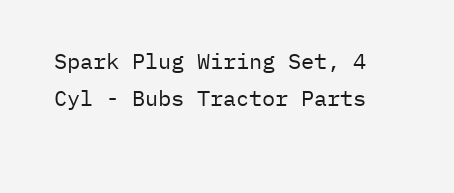Spark Plug Wiring Set, 4 Cyl - Bubs Tractor Parts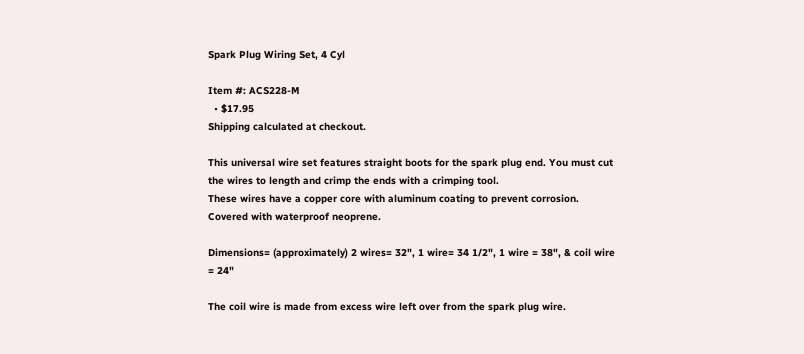Spark Plug Wiring Set, 4 Cyl

Item #: ACS228-M
  • $17.95
Shipping calculated at checkout.

This universal wire set features straight boots for the spark plug end. You must cut the wires to length and crimp the ends with a crimping tool.
These wires have a copper core with aluminum coating to prevent corrosion. Covered with waterproof neoprene.

Dimensions= (approximately) 2 wires= 32", 1 wire= 34 1/2", 1 wire = 38", & coil wire = 24"

The coil wire is made from excess wire left over from the spark plug wire.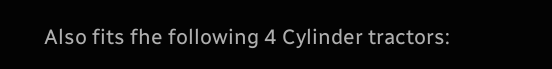Also fits fhe following 4 Cylinder tractors: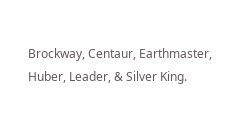Brockway, Centaur, Earthmaster, Huber, Leader, & Silver King.